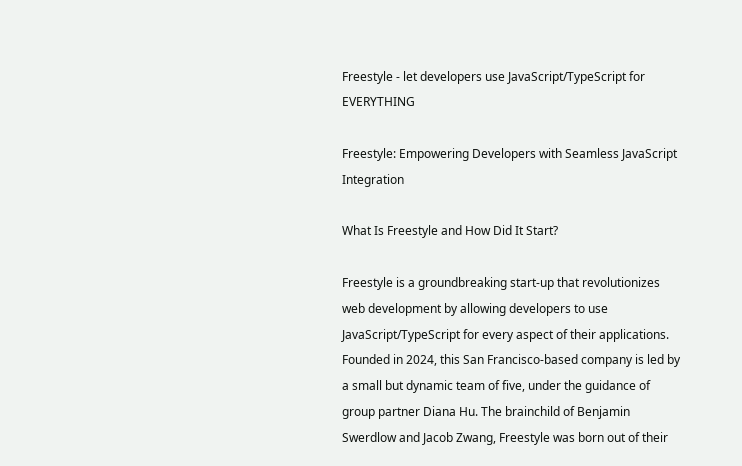Freestyle - let developers use JavaScript/TypeScript for EVERYTHING

Freestyle: Empowering Developers with Seamless JavaScript Integration

What Is Freestyle and How Did It Start?

Freestyle is a groundbreaking start-up that revolutionizes web development by allowing developers to use JavaScript/TypeScript for every aspect of their applications. Founded in 2024, this San Francisco-based company is led by a small but dynamic team of five, under the guidance of group partner Diana Hu. The brainchild of Benjamin Swerdlow and Jacob Zwang, Freestyle was born out of their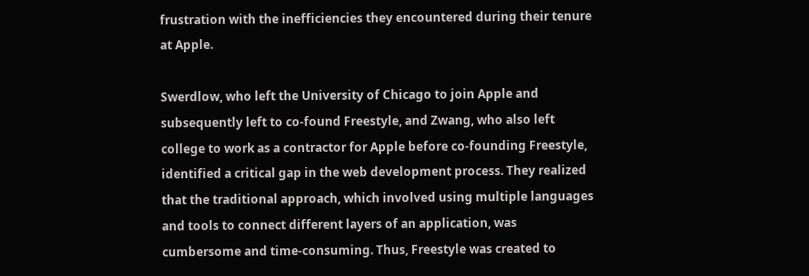frustration with the inefficiencies they encountered during their tenure at Apple.

Swerdlow, who left the University of Chicago to join Apple and subsequently left to co-found Freestyle, and Zwang, who also left college to work as a contractor for Apple before co-founding Freestyle, identified a critical gap in the web development process. They realized that the traditional approach, which involved using multiple languages and tools to connect different layers of an application, was cumbersome and time-consuming. Thus, Freestyle was created to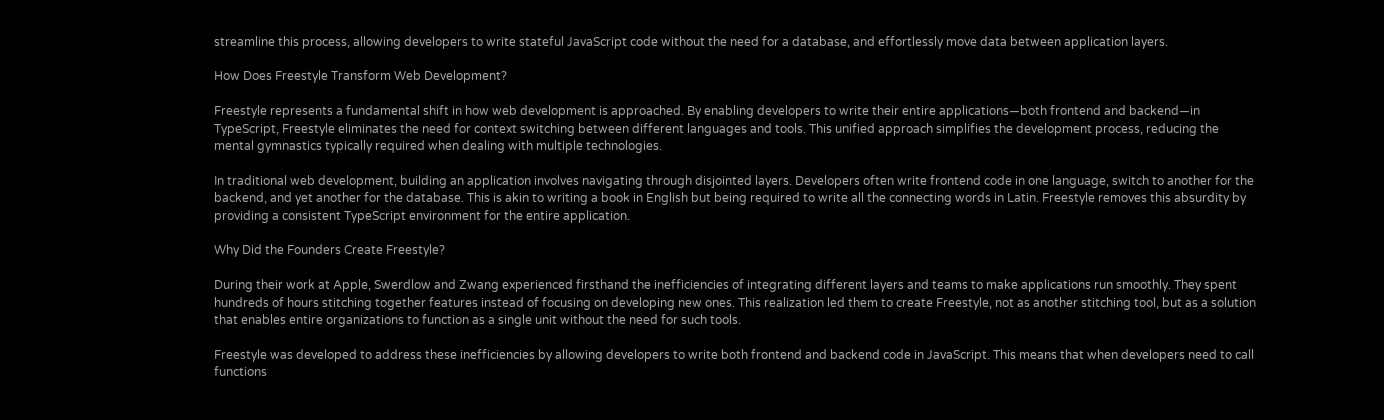streamline this process, allowing developers to write stateful JavaScript code without the need for a database, and effortlessly move data between application layers.

How Does Freestyle Transform Web Development?

Freestyle represents a fundamental shift in how web development is approached. By enabling developers to write their entire applications—both frontend and backend—in TypeScript, Freestyle eliminates the need for context switching between different languages and tools. This unified approach simplifies the development process, reducing the mental gymnastics typically required when dealing with multiple technologies.

In traditional web development, building an application involves navigating through disjointed layers. Developers often write frontend code in one language, switch to another for the backend, and yet another for the database. This is akin to writing a book in English but being required to write all the connecting words in Latin. Freestyle removes this absurdity by providing a consistent TypeScript environment for the entire application.

Why Did the Founders Create Freestyle?

During their work at Apple, Swerdlow and Zwang experienced firsthand the inefficiencies of integrating different layers and teams to make applications run smoothly. They spent hundreds of hours stitching together features instead of focusing on developing new ones. This realization led them to create Freestyle, not as another stitching tool, but as a solution that enables entire organizations to function as a single unit without the need for such tools.

Freestyle was developed to address these inefficiencies by allowing developers to write both frontend and backend code in JavaScript. This means that when developers need to call functions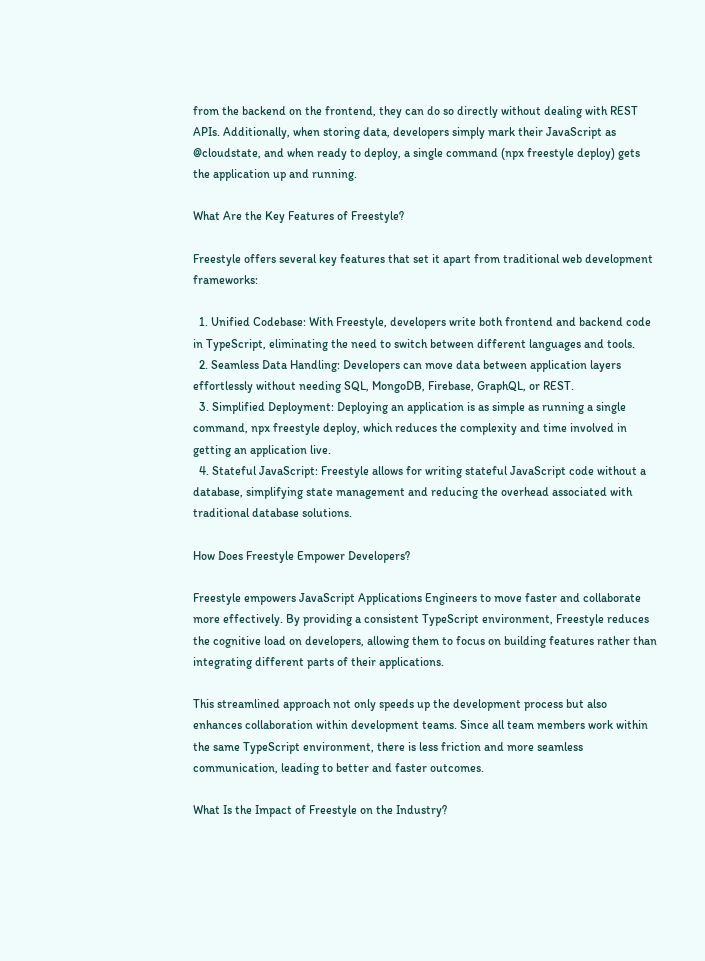from the backend on the frontend, they can do so directly without dealing with REST APIs. Additionally, when storing data, developers simply mark their JavaScript as @cloudstate, and when ready to deploy, a single command (npx freestyle deploy) gets the application up and running.

What Are the Key Features of Freestyle?

Freestyle offers several key features that set it apart from traditional web development frameworks:

  1. Unified Codebase: With Freestyle, developers write both frontend and backend code in TypeScript, eliminating the need to switch between different languages and tools.
  2. Seamless Data Handling: Developers can move data between application layers effortlessly without needing SQL, MongoDB, Firebase, GraphQL, or REST.
  3. Simplified Deployment: Deploying an application is as simple as running a single command, npx freestyle deploy, which reduces the complexity and time involved in getting an application live.
  4. Stateful JavaScript: Freestyle allows for writing stateful JavaScript code without a database, simplifying state management and reducing the overhead associated with traditional database solutions.

How Does Freestyle Empower Developers?

Freestyle empowers JavaScript Applications Engineers to move faster and collaborate more effectively. By providing a consistent TypeScript environment, Freestyle reduces the cognitive load on developers, allowing them to focus on building features rather than integrating different parts of their applications.

This streamlined approach not only speeds up the development process but also enhances collaboration within development teams. Since all team members work within the same TypeScript environment, there is less friction and more seamless communication, leading to better and faster outcomes.

What Is the Impact of Freestyle on the Industry?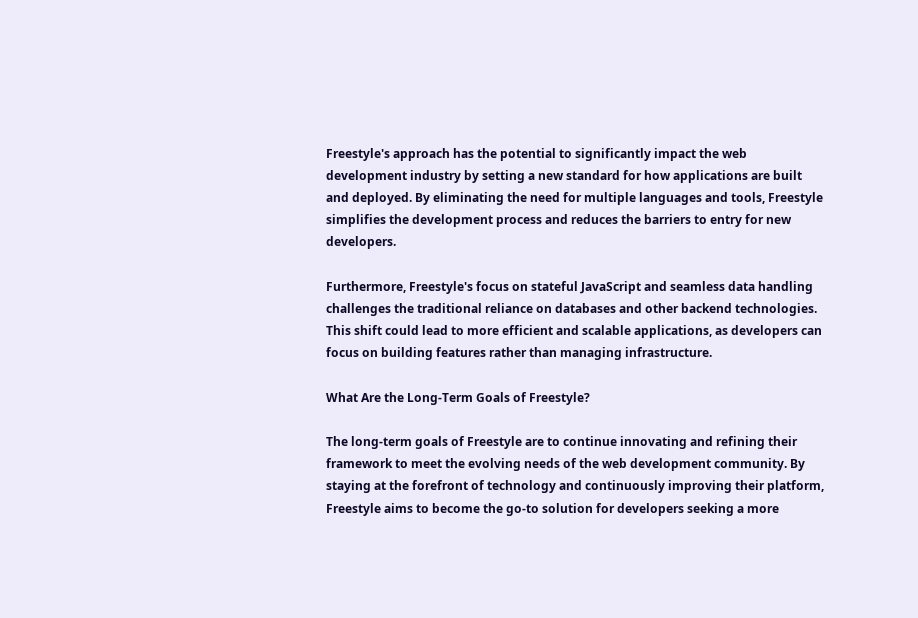Freestyle's approach has the potential to significantly impact the web development industry by setting a new standard for how applications are built and deployed. By eliminating the need for multiple languages and tools, Freestyle simplifies the development process and reduces the barriers to entry for new developers.

Furthermore, Freestyle's focus on stateful JavaScript and seamless data handling challenges the traditional reliance on databases and other backend technologies. This shift could lead to more efficient and scalable applications, as developers can focus on building features rather than managing infrastructure.

What Are the Long-Term Goals of Freestyle?

The long-term goals of Freestyle are to continue innovating and refining their framework to meet the evolving needs of the web development community. By staying at the forefront of technology and continuously improving their platform, Freestyle aims to become the go-to solution for developers seeking a more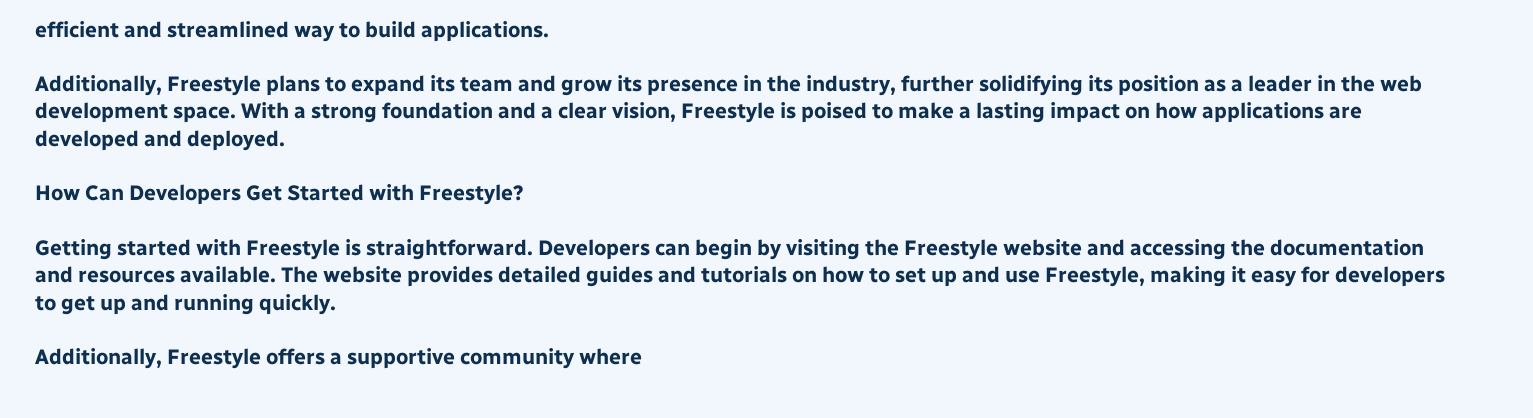efficient and streamlined way to build applications.

Additionally, Freestyle plans to expand its team and grow its presence in the industry, further solidifying its position as a leader in the web development space. With a strong foundation and a clear vision, Freestyle is poised to make a lasting impact on how applications are developed and deployed.

How Can Developers Get Started with Freestyle?

Getting started with Freestyle is straightforward. Developers can begin by visiting the Freestyle website and accessing the documentation and resources available. The website provides detailed guides and tutorials on how to set up and use Freestyle, making it easy for developers to get up and running quickly.

Additionally, Freestyle offers a supportive community where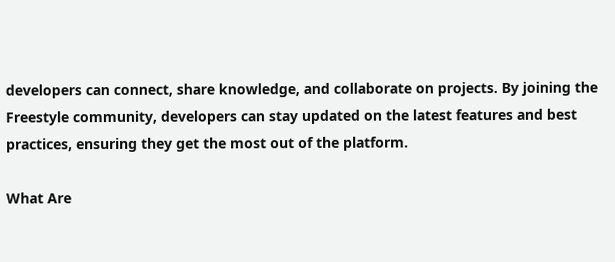developers can connect, share knowledge, and collaborate on projects. By joining the Freestyle community, developers can stay updated on the latest features and best practices, ensuring they get the most out of the platform.

What Are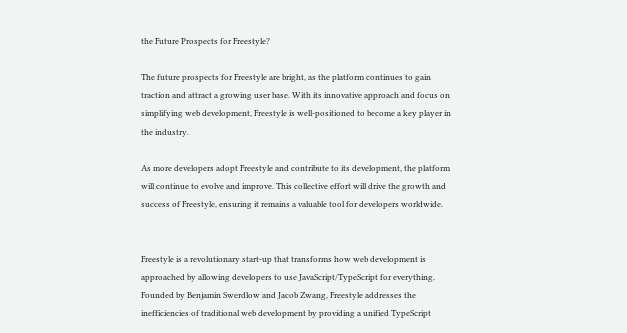the Future Prospects for Freestyle?

The future prospects for Freestyle are bright, as the platform continues to gain traction and attract a growing user base. With its innovative approach and focus on simplifying web development, Freestyle is well-positioned to become a key player in the industry.

As more developers adopt Freestyle and contribute to its development, the platform will continue to evolve and improve. This collective effort will drive the growth and success of Freestyle, ensuring it remains a valuable tool for developers worldwide.


Freestyle is a revolutionary start-up that transforms how web development is approached by allowing developers to use JavaScript/TypeScript for everything. Founded by Benjamin Swerdlow and Jacob Zwang, Freestyle addresses the inefficiencies of traditional web development by providing a unified TypeScript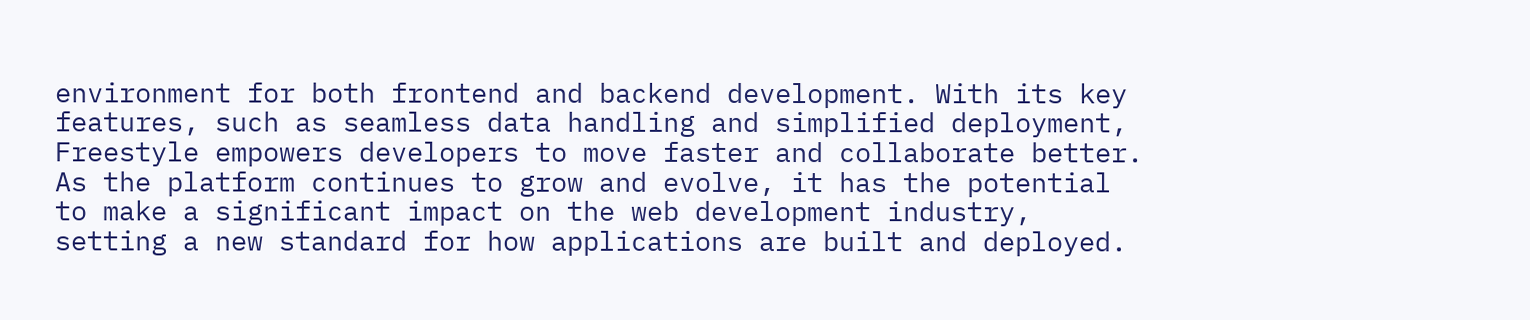environment for both frontend and backend development. With its key features, such as seamless data handling and simplified deployment, Freestyle empowers developers to move faster and collaborate better. As the platform continues to grow and evolve, it has the potential to make a significant impact on the web development industry, setting a new standard for how applications are built and deployed.